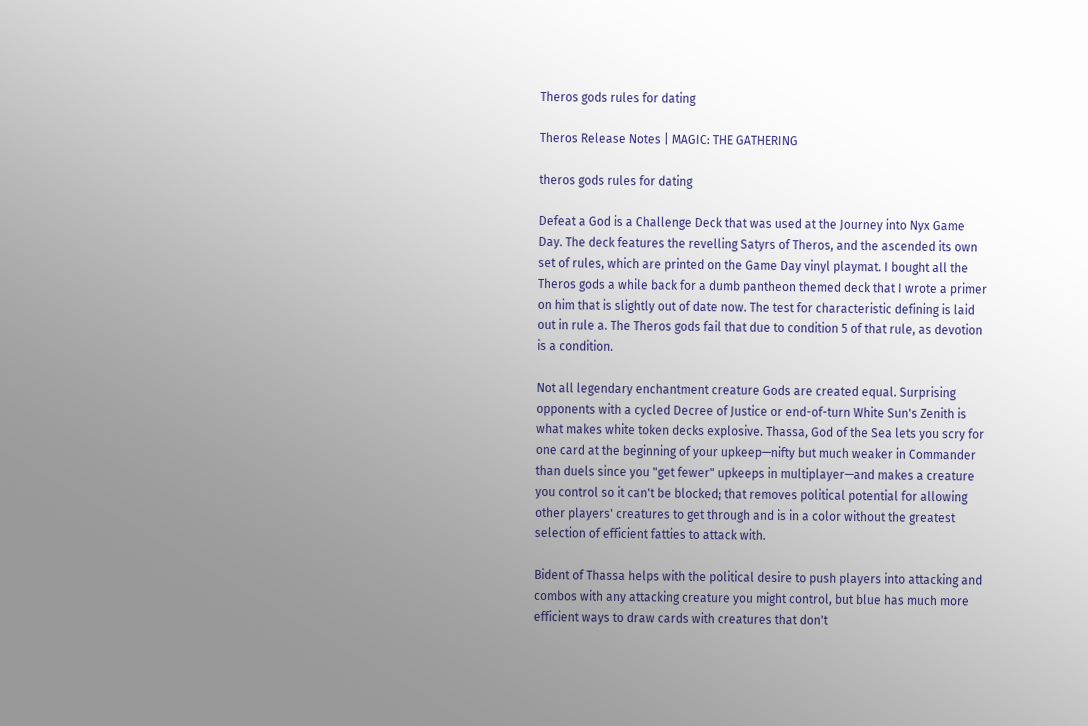Theros gods rules for dating

Theros Release Notes | MAGIC: THE GATHERING

theros gods rules for dating

Defeat a God is a Challenge Deck that was used at the Journey into Nyx Game Day. The deck features the revelling Satyrs of Theros, and the ascended its own set of rules, which are printed on the Game Day vinyl playmat. I bought all the Theros gods a while back for a dumb pantheon themed deck that I wrote a primer on him that is slightly out of date now. The test for characteristic defining is laid out in rule a. The Theros gods fail that due to condition 5 of that rule, as devotion is a condition.

Not all legendary enchantment creature Gods are created equal. Surprising opponents with a cycled Decree of Justice or end-of-turn White Sun's Zenith is what makes white token decks explosive. Thassa, God of the Sea lets you scry for one card at the beginning of your upkeep—nifty but much weaker in Commander than duels since you "get fewer" upkeeps in multiplayer—and makes a creature you control so it can't be blocked; that removes political potential for allowing other players' creatures to get through and is in a color without the greatest selection of efficient fatties to attack with.

Bident of Thassa helps with the political desire to push players into attacking and combos with any attacking creature you might control, but blue has much more efficient ways to draw cards with creatures that don't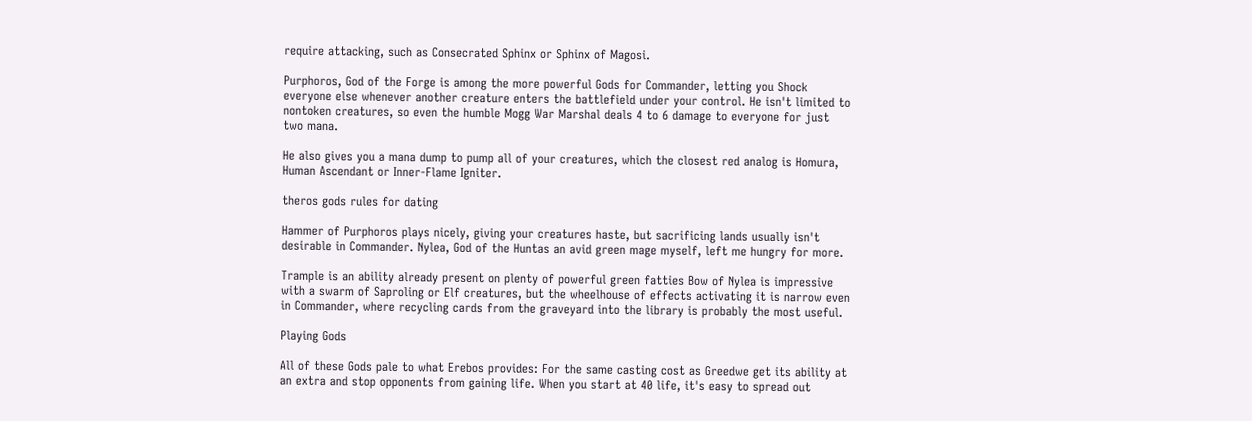require attacking, such as Consecrated Sphinx or Sphinx of Magosi.

Purphoros, God of the Forge is among the more powerful Gods for Commander, letting you Shock everyone else whenever another creature enters the battlefield under your control. He isn't limited to nontoken creatures, so even the humble Mogg War Marshal deals 4 to 6 damage to everyone for just two mana.

He also gives you a mana dump to pump all of your creatures, which the closest red analog is Homura, Human Ascendant or Inner-Flame Igniter.

theros gods rules for dating

Hammer of Purphoros plays nicely, giving your creatures haste, but sacrificing lands usually isn't desirable in Commander. Nylea, God of the Huntas an avid green mage myself, left me hungry for more.

Trample is an ability already present on plenty of powerful green fatties Bow of Nylea is impressive with a swarm of Saproling or Elf creatures, but the wheelhouse of effects activating it is narrow even in Commander, where recycling cards from the graveyard into the library is probably the most useful.

Playing Gods

All of these Gods pale to what Erebos provides: For the same casting cost as Greedwe get its ability at an extra and stop opponents from gaining life. When you start at 40 life, it's easy to spread out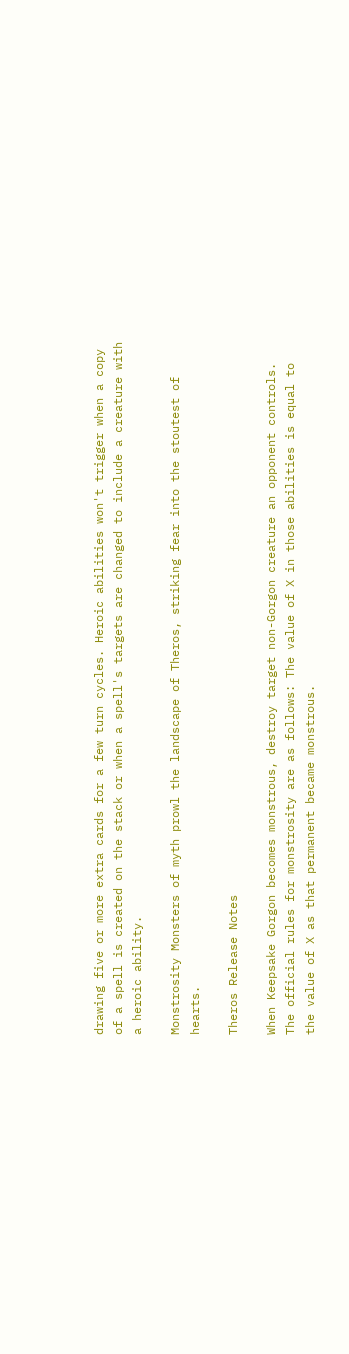drawing five or more extra cards for a few turn cycles. Heroic abilities won't trigger when a copy of a spell is created on the stack or when a spell's targets are changed to include a creature with a heroic ability.

Monstrosity Monsters of myth prowl the landscape of Theros, striking fear into the stoutest of hearts.

Theros Release Notes

When Keepsake Gorgon becomes monstrous, destroy target non-Gorgon creature an opponent controls. The official rules for monstrosity are as follows: The value of X in those abilities is equal to the value of X as that permanent became monstrous.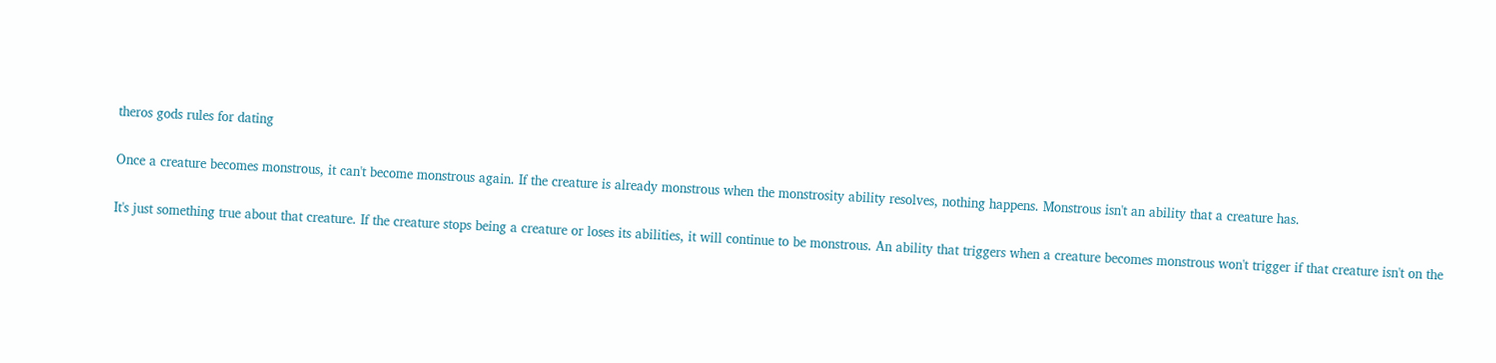theros gods rules for dating

Once a creature becomes monstrous, it can't become monstrous again. If the creature is already monstrous when the monstrosity ability resolves, nothing happens. Monstrous isn't an ability that a creature has.

It's just something true about that creature. If the creature stops being a creature or loses its abilities, it will continue to be monstrous. An ability that triggers when a creature becomes monstrous won't trigger if that creature isn't on the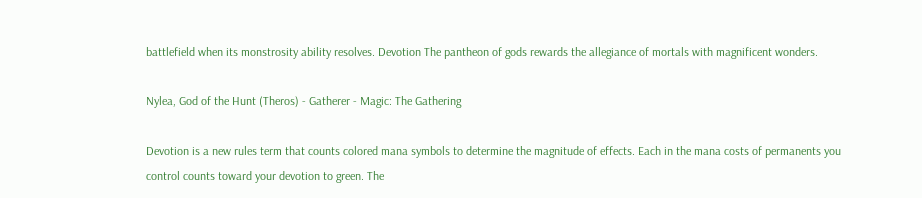battlefield when its monstrosity ability resolves. Devotion The pantheon of gods rewards the allegiance of mortals with magnificent wonders.

Nylea, God of the Hunt (Theros) - Gatherer - Magic: The Gathering

Devotion is a new rules term that counts colored mana symbols to determine the magnitude of effects. Each in the mana costs of permanents you control counts toward your devotion to green. The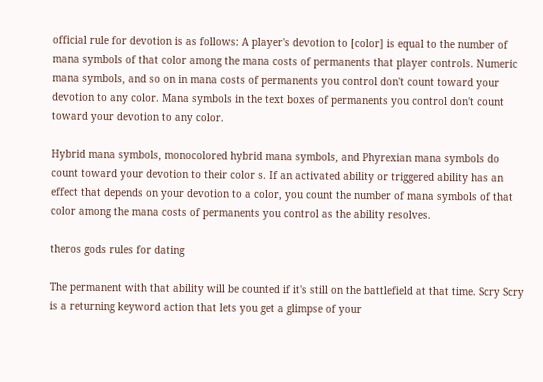official rule for devotion is as follows: A player's devotion to [color] is equal to the number of mana symbols of that color among the mana costs of permanents that player controls. Numeric mana symbols, and so on in mana costs of permanents you control don't count toward your devotion to any color. Mana symbols in the text boxes of permanents you control don't count toward your devotion to any color.

Hybrid mana symbols, monocolored hybrid mana symbols, and Phyrexian mana symbols do count toward your devotion to their color s. If an activated ability or triggered ability has an effect that depends on your devotion to a color, you count the number of mana symbols of that color among the mana costs of permanents you control as the ability resolves.

theros gods rules for dating

The permanent with that ability will be counted if it's still on the battlefield at that time. Scry Scry is a returning keyword action that lets you get a glimpse of your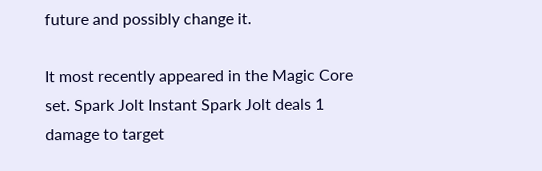future and possibly change it.

It most recently appeared in the Magic Core set. Spark Jolt Instant Spark Jolt deals 1 damage to target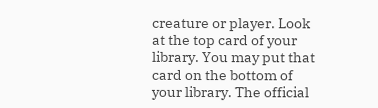creature or player. Look at the top card of your library. You may put that card on the bottom of your library. The official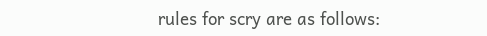rules for scry are as follows: